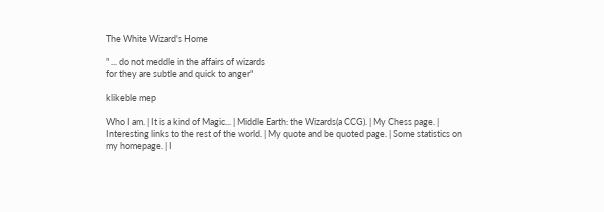The White Wizard's Home

" ... do not meddle in the affairs of wizards
for they are subtle and quick to anger"

klikeble mep

Who I am. | It is a kind of Magic... | Middle Earth: the Wizards(a CCG). | My Chess page. | Interesting links to the rest of the world. | My quote and be quoted page. | Some statistics on my homepage. | I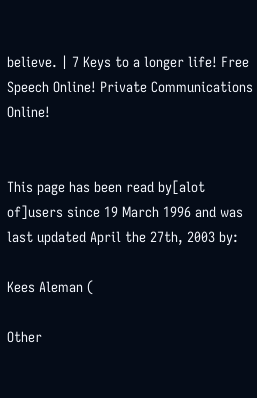believe. | 7 Keys to a longer life! Free Speech Online! Private Communications Online!


This page has been read by[alot of]users since 19 March 1996 and was last updated April the 27th, 2003 by:

Kees Aleman (

Other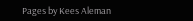Pages by Kees Aleman